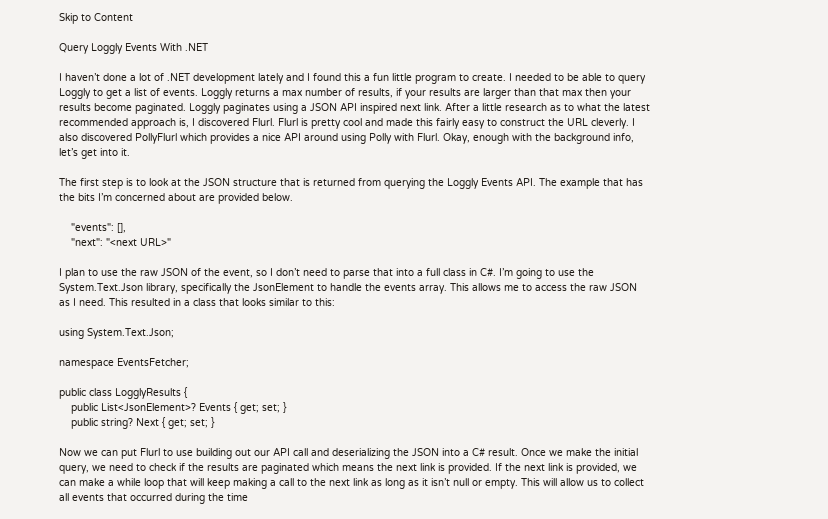Skip to Content

Query Loggly Events With .NET

I haven’t done a lot of .NET development lately and I found this a fun little program to create. I needed to be able to query Loggly to get a list of events. Loggly returns a max number of results, if your results are larger than that max then your results become paginated. Loggly paginates using a JSON API inspired next link. After a little research as to what the latest recommended approach is, I discovered Flurl. Flurl is pretty cool and made this fairly easy to construct the URL cleverly. I also discovered PollyFlurl which provides a nice API around using Polly with Flurl. Okay, enough with the background info, let’s get into it.

The first step is to look at the JSON structure that is returned from querying the Loggly Events API. The example that has the bits I’m concerned about are provided below.

    "events": [],
    "next": "<next URL>"

I plan to use the raw JSON of the event, so I don’t need to parse that into a full class in C#. I’m going to use the System.Text.Json library, specifically the JsonElement to handle the events array. This allows me to access the raw JSON as I need. This resulted in a class that looks similar to this:

using System.Text.Json;

namespace EventsFetcher;

public class LogglyResults {
    public List<JsonElement>? Events { get; set; }
    public string? Next { get; set; }

Now we can put Flurl to use building out our API call and deserializing the JSON into a C# result. Once we make the initial query, we need to check if the results are paginated which means the next link is provided. If the next link is provided, we can make a while loop that will keep making a call to the next link as long as it isn’t null or empty. This will allow us to collect all events that occurred during the time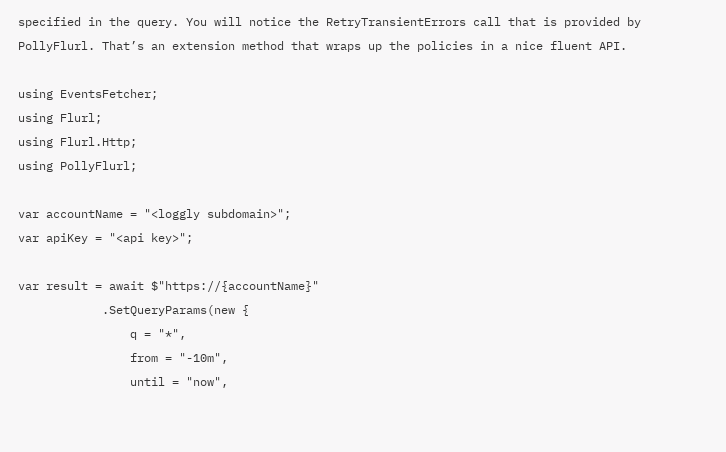specified in the query. You will notice the RetryTransientErrors call that is provided by PollyFlurl. That’s an extension method that wraps up the policies in a nice fluent API.

using EventsFetcher;
using Flurl;
using Flurl.Http;
using PollyFlurl;

var accountName = "<loggly subdomain>";
var apiKey = "<api key>";

var result = await $"https://{accountName}"
            .SetQueryParams(new {
                q = "*",
                from = "-10m",
                until = "now",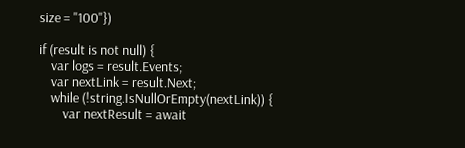size = "100"})

if (result is not null) {
    var logs = result.Events;
    var nextLink = result.Next;
    while (!string.IsNullOrEmpty(nextLink)) {
        var nextResult = await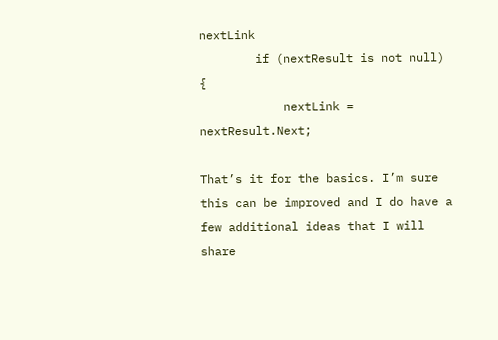nextLink
        if (nextResult is not null) {
            nextLink = nextResult.Next;

That’s it for the basics. I’m sure this can be improved and I do have a few additional ideas that I will share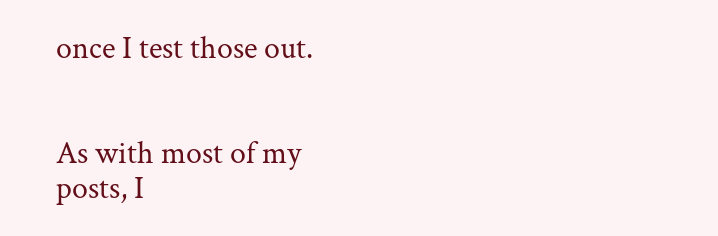once I test those out.


As with most of my posts, I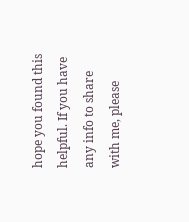hope you found this helpful. If you have any info to share with me, please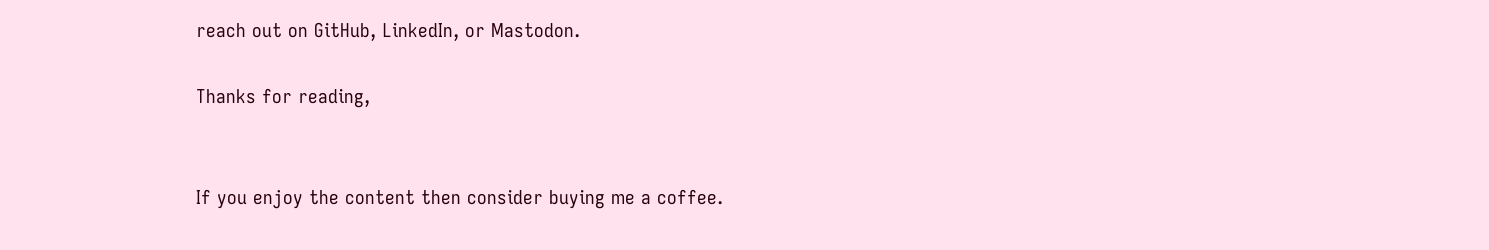reach out on GitHub, LinkedIn, or Mastodon.

Thanks for reading,


If you enjoy the content then consider buying me a coffee.